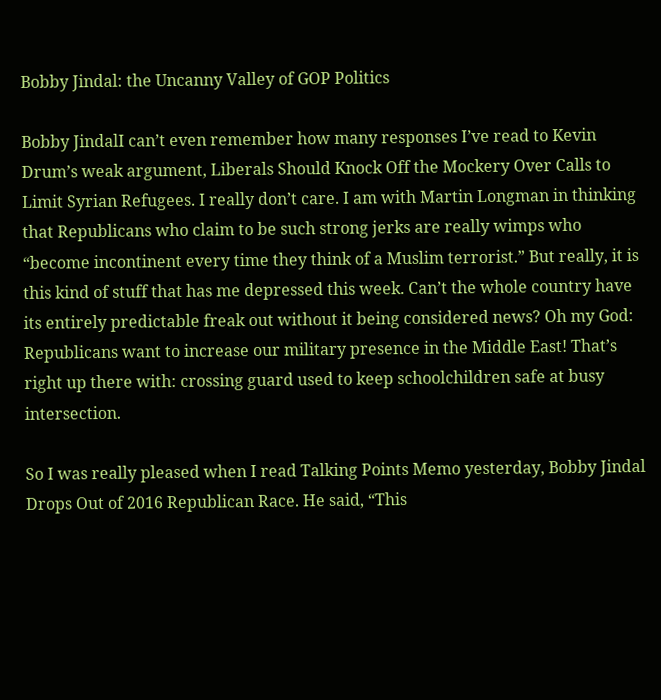Bobby Jindal: the Uncanny Valley of GOP Politics

Bobby JindalI can’t even remember how many responses I’ve read to Kevin Drum’s weak argument, Liberals Should Knock Off the Mockery Over Calls to Limit Syrian Refugees. I really don’t care. I am with Martin Longman in thinking that Republicans who claim to be such strong jerks are really wimps who “become incontinent every time they think of a Muslim terrorist.” But really, it is this kind of stuff that has me depressed this week. Can’t the whole country have its entirely predictable freak out without it being considered news? Oh my God: Republicans want to increase our military presence in the Middle East! That’s right up there with: crossing guard used to keep schoolchildren safe at busy intersection.

So I was really pleased when I read Talking Points Memo yesterday, Bobby Jindal Drops Out of 2016 Republican Race. He said, “This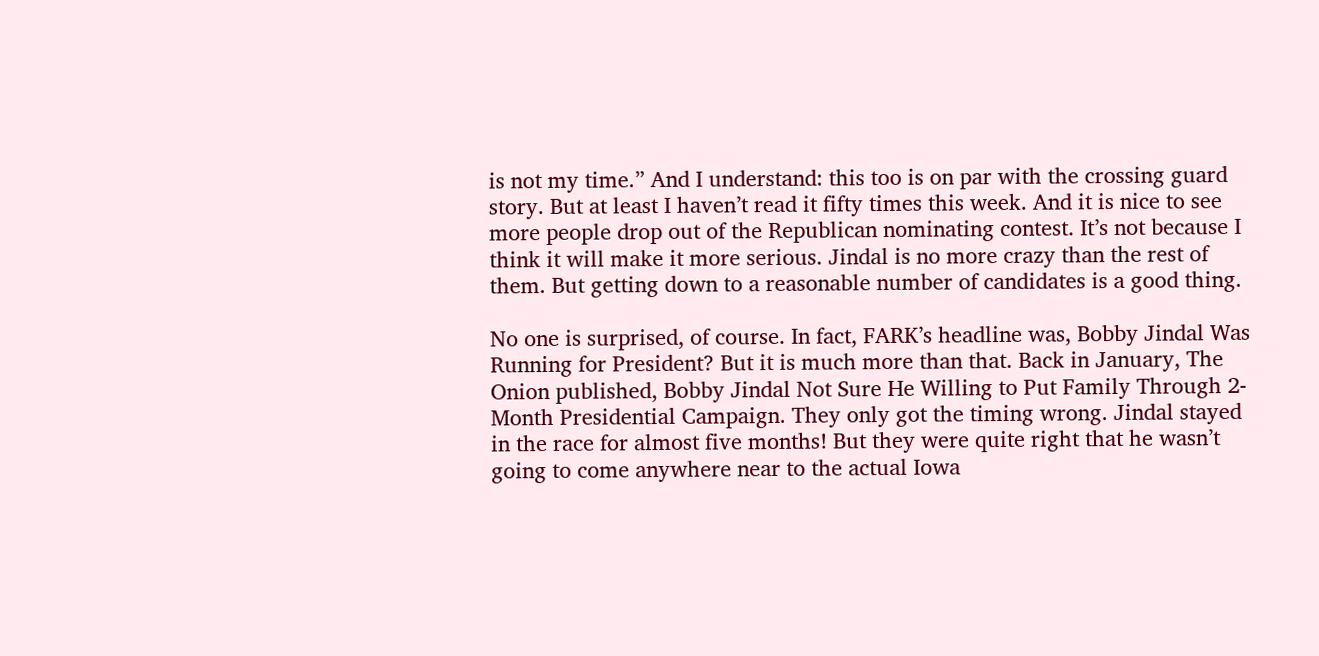is not my time.” And I understand: this too is on par with the crossing guard story. But at least I haven’t read it fifty times this week. And it is nice to see more people drop out of the Republican nominating contest. It’s not because I think it will make it more serious. Jindal is no more crazy than the rest of them. But getting down to a reasonable number of candidates is a good thing.

No one is surprised, of course. In fact, FARK’s headline was, Bobby Jindal Was Running for President? But it is much more than that. Back in January, The Onion published, Bobby Jindal Not Sure He Willing to Put Family Through 2-Month Presidential Campaign. They only got the timing wrong. Jindal stayed in the race for almost five months! But they were quite right that he wasn’t going to come anywhere near to the actual Iowa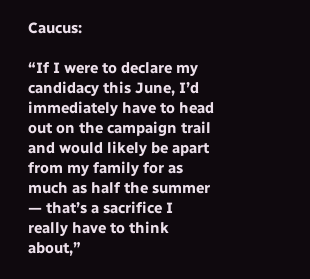Caucus:

“If I were to declare my candidacy this June, I’d immediately have to head out on the campaign trail and would likely be apart from my family for as much as half the summer — that’s a sacrifice I really have to think about,”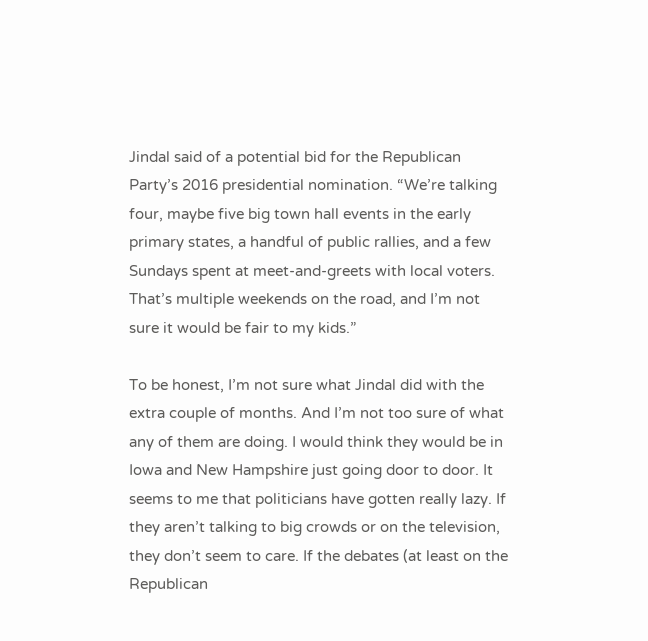Jindal said of a potential bid for the Republican Party’s 2016 presidential nomination. “We’re talking four, maybe five big town hall events in the early primary states, a handful of public rallies, and a few Sundays spent at meet-and-greets with local voters. That’s multiple weekends on the road, and I’m not sure it would be fair to my kids.”

To be honest, I’m not sure what Jindal did with the extra couple of months. And I’m not too sure of what any of them are doing. I would think they would be in Iowa and New Hampshire just going door to door. It seems to me that politicians have gotten really lazy. If they aren’t talking to big crowds or on the television, they don’t seem to care. If the debates (at least on the Republican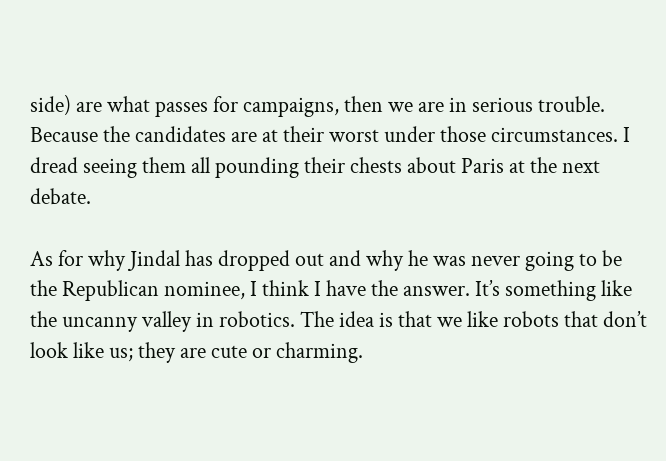side) are what passes for campaigns, then we are in serious trouble. Because the candidates are at their worst under those circumstances. I dread seeing them all pounding their chests about Paris at the next debate.

As for why Jindal has dropped out and why he was never going to be the Republican nominee, I think I have the answer. It’s something like the uncanny valley in robotics. The idea is that we like robots that don’t look like us; they are cute or charming.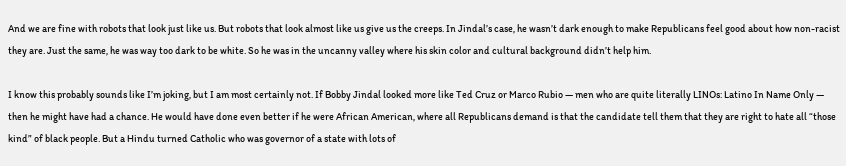And we are fine with robots that look just like us. But robots that look almost like us give us the creeps. In Jindal’s case, he wasn’t dark enough to make Republicans feel good about how non-racist they are. Just the same, he was way too dark to be white. So he was in the uncanny valley where his skin color and cultural background didn’t help him.

I know this probably sounds like I’m joking, but I am most certainly not. If Bobby Jindal looked more like Ted Cruz or Marco Rubio — men who are quite literally LINOs: Latino In Name Only — then he might have had a chance. He would have done even better if he were African American, where all Republicans demand is that the candidate tell them that they are right to hate all “those kind” of black people. But a Hindu turned Catholic who was governor of a state with lots of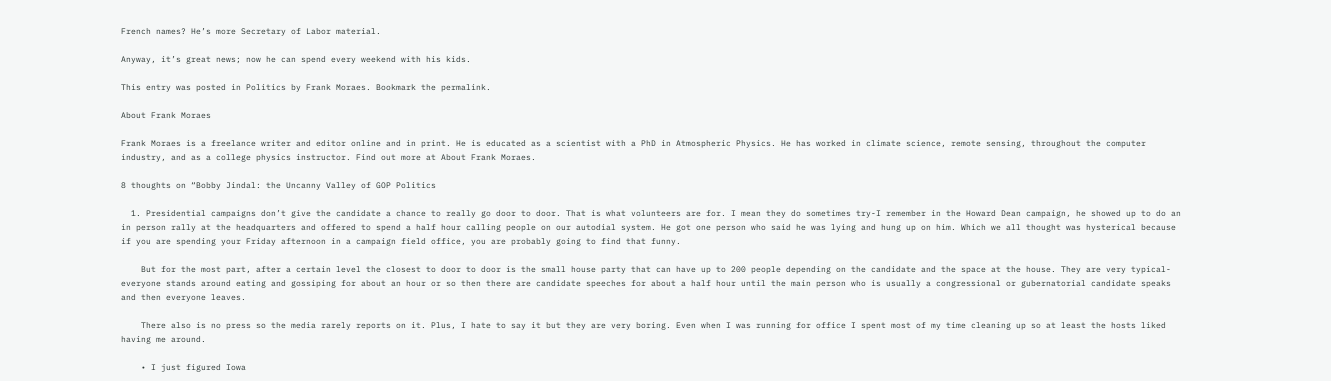French names? He’s more Secretary of Labor material.

Anyway, it’s great news; now he can spend every weekend with his kids.

This entry was posted in Politics by Frank Moraes. Bookmark the permalink.

About Frank Moraes

Frank Moraes is a freelance writer and editor online and in print. He is educated as a scientist with a PhD in Atmospheric Physics. He has worked in climate science, remote sensing, throughout the computer industry, and as a college physics instructor. Find out more at About Frank Moraes.

8 thoughts on “Bobby Jindal: the Uncanny Valley of GOP Politics

  1. Presidential campaigns don’t give the candidate a chance to really go door to door. That is what volunteers are for. I mean they do sometimes try-I remember in the Howard Dean campaign, he showed up to do an in person rally at the headquarters and offered to spend a half hour calling people on our autodial system. He got one person who said he was lying and hung up on him. Which we all thought was hysterical because if you are spending your Friday afternoon in a campaign field office, you are probably going to find that funny.

    But for the most part, after a certain level the closest to door to door is the small house party that can have up to 200 people depending on the candidate and the space at the house. They are very typical-everyone stands around eating and gossiping for about an hour or so then there are candidate speeches for about a half hour until the main person who is usually a congressional or gubernatorial candidate speaks and then everyone leaves.

    There also is no press so the media rarely reports on it. Plus, I hate to say it but they are very boring. Even when I was running for office I spent most of my time cleaning up so at least the hosts liked having me around.

    • I just figured Iowa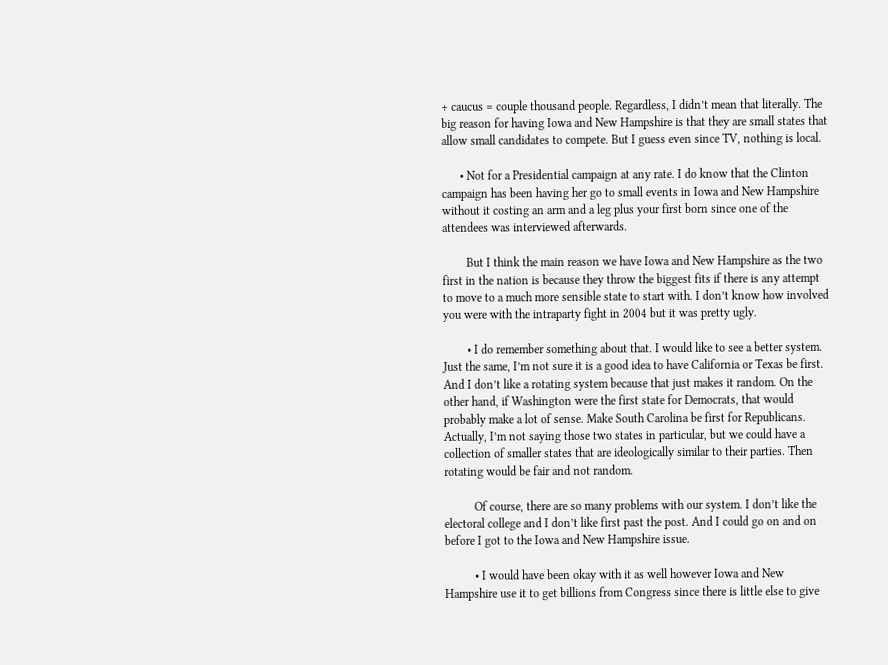+ caucus = couple thousand people. Regardless, I didn’t mean that literally. The big reason for having Iowa and New Hampshire is that they are small states that allow small candidates to compete. But I guess even since TV, nothing is local.

      • Not for a Presidential campaign at any rate. I do know that the Clinton campaign has been having her go to small events in Iowa and New Hampshire without it costing an arm and a leg plus your first born since one of the attendees was interviewed afterwards.

        But I think the main reason we have Iowa and New Hampshire as the two first in the nation is because they throw the biggest fits if there is any attempt to move to a much more sensible state to start with. I don’t know how involved you were with the intraparty fight in 2004 but it was pretty ugly.

        • I do remember something about that. I would like to see a better system. Just the same, I’m not sure it is a good idea to have California or Texas be first. And I don’t like a rotating system because that just makes it random. On the other hand, if Washington were the first state for Democrats, that would probably make a lot of sense. Make South Carolina be first for Republicans. Actually, I’m not saying those two states in particular, but we could have a collection of smaller states that are ideologically similar to their parties. Then rotating would be fair and not random.

          Of course, there are so many problems with our system. I don’t like the electoral college and I don’t like first past the post. And I could go on and on before I got to the Iowa and New Hampshire issue.

          • I would have been okay with it as well however Iowa and New Hampshire use it to get billions from Congress since there is little else to give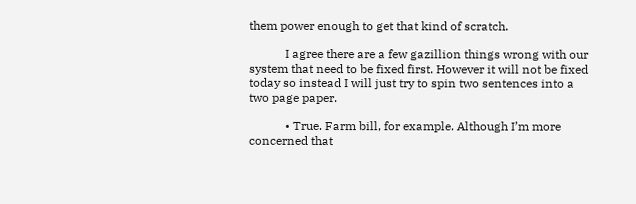them power enough to get that kind of scratch.

            I agree there are a few gazillion things wrong with our system that need to be fixed first. However it will not be fixed today so instead I will just try to spin two sentences into a two page paper.

            • True. Farm bill, for example. Although I’m more concerned that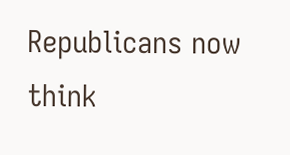Republicans now think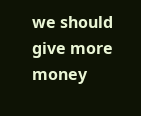we should give more money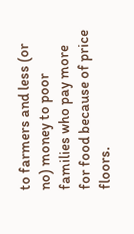to farmers and less (or no) money to poor families who pay more for food because of price floors.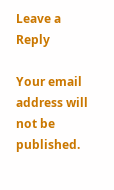Leave a Reply

Your email address will not be published.